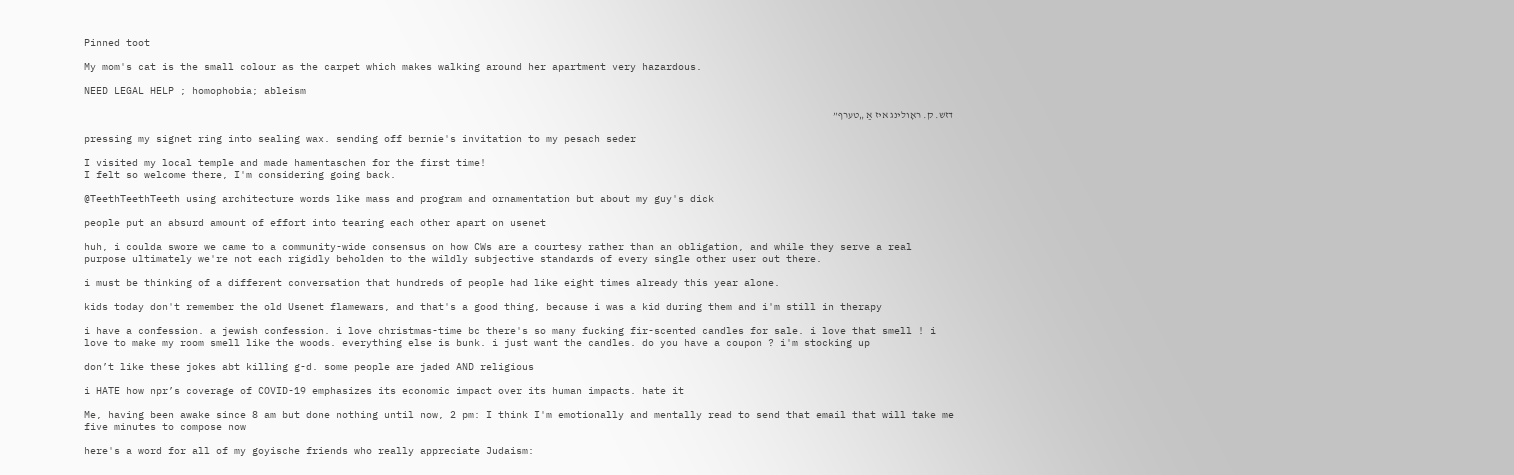Pinned toot

My mom's cat is the small colour as the carpet which makes walking around her apartment very hazardous.

NEED LEGAL HELP ; homophobia; ableism

דזש. ק. ראָולינג איז אַ „טערף”

pressing my signet ring into sealing wax. sending off bernie's invitation to my pesach seder

I visited my local temple and made hamentaschen for the first time!
I felt so welcome there, I'm considering going back.

@TeethTeethTeeth using architecture words like mass and program and ornamentation but about my guy's dick

people put an absurd amount of effort into tearing each other apart on usenet

huh, i coulda swore we came to a community-wide consensus on how CWs are a courtesy rather than an obligation, and while they serve a real purpose ultimately we're not each rigidly beholden to the wildly subjective standards of every single other user out there.

i must be thinking of a different conversation that hundreds of people had like eight times already this year alone.

kids today don't remember the old Usenet flamewars, and that's a good thing, because i was a kid during them and i'm still in therapy

i have a confession. a jewish confession. i love christmas-time bc there's so many fucking fir-scented candles for sale. i love that smell ! i love to make my room smell like the woods. everything else is bunk. i just want the candles. do you have a coupon ? i'm stocking up

don’t like these jokes abt killing g-d. some people are jaded AND religious

i HATE how npr’s coverage of COVID-19 emphasizes its economic impact over its human impacts. hate it

Me, having been awake since 8 am but done nothing until now, 2 pm: I think I'm emotionally and mentally read to send that email that will take me five minutes to compose now

here's a word for all of my goyische friends who really appreciate Judaism: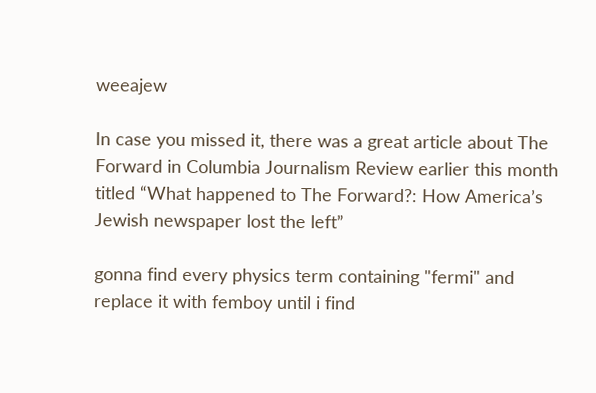weeajew

In case you missed it, there was a great article about The Forward in Columbia Journalism Review earlier this month titled “What happened to The Forward?: How America’s Jewish newspaper lost the left”

gonna find every physics term containing "fermi" and replace it with femboy until i find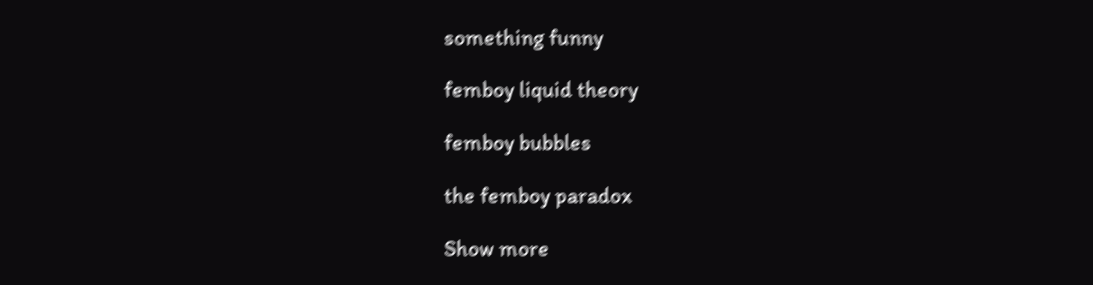something funny

femboy liquid theory

femboy bubbles

the femboy paradox

Show more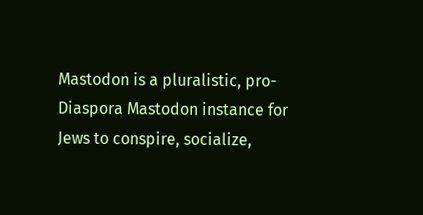Mastodon is a pluralistic, pro-Diaspora Mastodon instance for Jews to conspire, socialize,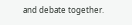and debate together.